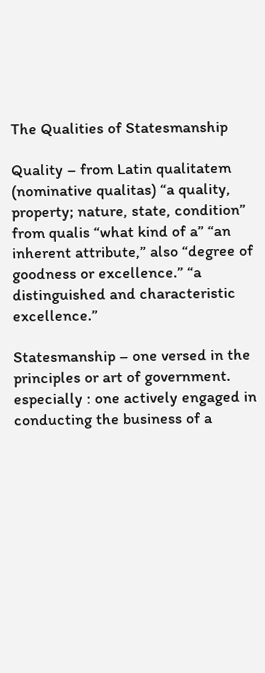The Qualities of Statesmanship

Quality – from Latin qualitatem (nominative qualitas) “a quality, property; nature, state, condition” from qualis “what kind of a” “an inherent attribute,” also “degree of goodness or excellence.” “a distinguished and characteristic excellence.”

Statesmanship – one versed in the principles or art of government. especially : one actively engaged in conducting the business of a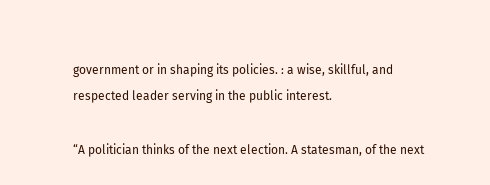government or in shaping its policies. : a wise, skillful, and respected leader serving in the public interest.

“A politician thinks of the next election. A statesman, of the next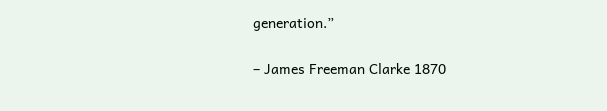generation.”

– James Freeman Clarke 1870